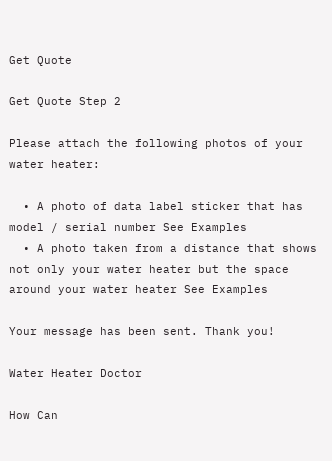Get Quote

Get Quote Step 2

Please attach the following photos of your water heater:

  • A photo of data label sticker that has model / serial number See Examples
  • A photo taken from a distance that shows not only your water heater but the space around your water heater See Examples

Your message has been sent. Thank you!

Water Heater Doctor

How Can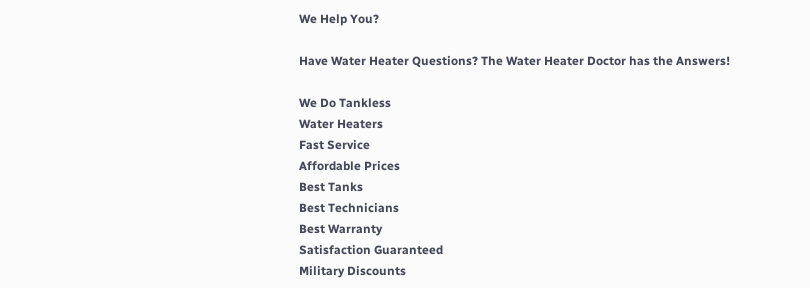We Help You?

Have Water Heater Questions? The Water Heater Doctor has the Answers!

We Do Tankless
Water Heaters
Fast Service
Affordable Prices
Best Tanks
Best Technicians
Best Warranty
Satisfaction Guaranteed
Military Discounts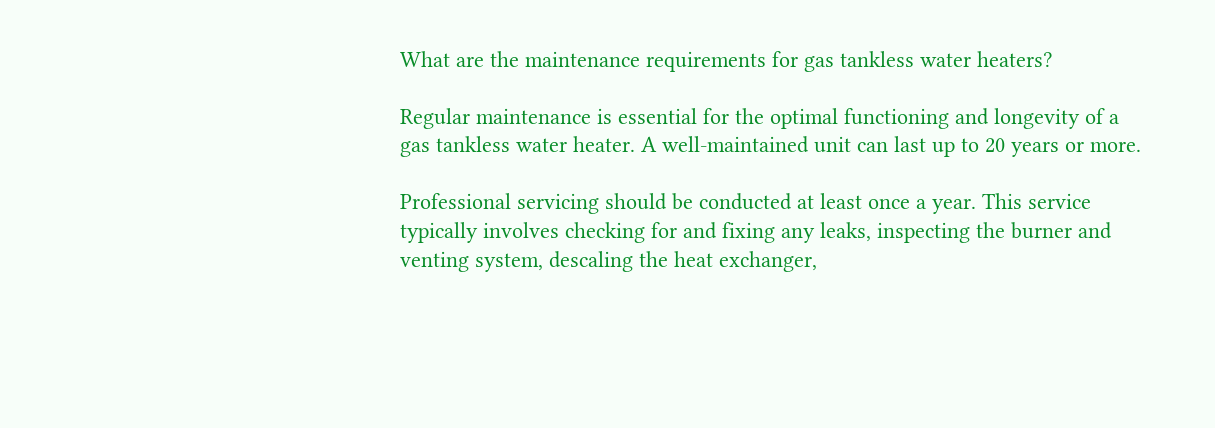What are the maintenance requirements for gas tankless water heaters?

Regular maintenance is essential for the optimal functioning and longevity of a gas tankless water heater. A well-maintained unit can last up to 20 years or more.

Professional servicing should be conducted at least once a year. This service typically involves checking for and fixing any leaks, inspecting the burner and venting system, descaling the heat exchanger,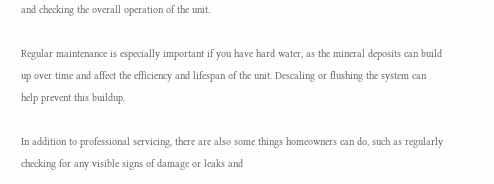and checking the overall operation of the unit.

Regular maintenance is especially important if you have hard water, as the mineral deposits can build up over time and affect the efficiency and lifespan of the unit. Descaling or flushing the system can help prevent this buildup.

In addition to professional servicing, there are also some things homeowners can do, such as regularly checking for any visible signs of damage or leaks and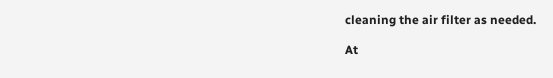cleaning the air filter as needed.

At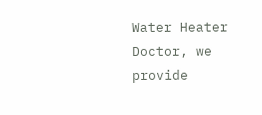Water Heater Doctor, we provide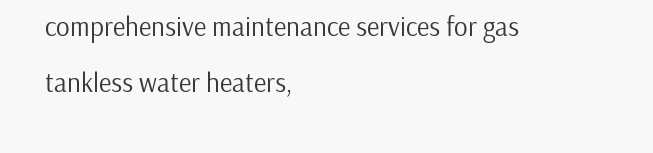comprehensive maintenance services for gas tankless water heaters,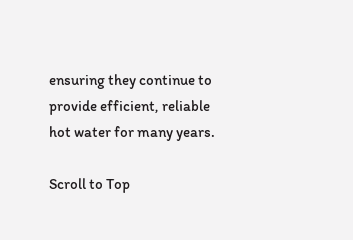ensuring they continue to provide efficient, reliable hot water for many years.

Scroll to Top